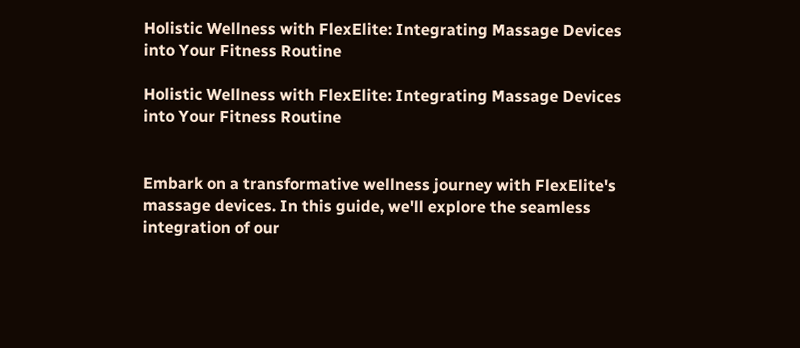Holistic Wellness with FlexElite: Integrating Massage Devices into Your Fitness Routine

Holistic Wellness with FlexElite: Integrating Massage Devices into Your Fitness Routine


Embark on a transformative wellness journey with FlexElite's massage devices. In this guide, we'll explore the seamless integration of our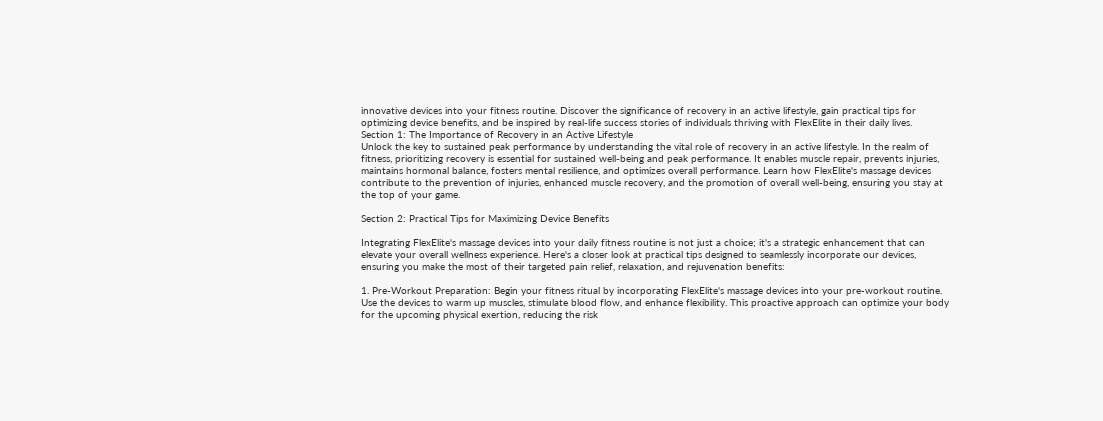innovative devices into your fitness routine. Discover the significance of recovery in an active lifestyle, gain practical tips for optimizing device benefits, and be inspired by real-life success stories of individuals thriving with FlexElite in their daily lives.
Section 1: The Importance of Recovery in an Active Lifestyle
Unlock the key to sustained peak performance by understanding the vital role of recovery in an active lifestyle. In the realm of fitness, prioritizing recovery is essential for sustained well-being and peak performance. It enables muscle repair, prevents injuries, maintains hormonal balance, fosters mental resilience, and optimizes overall performance. Learn how FlexElite's massage devices contribute to the prevention of injuries, enhanced muscle recovery, and the promotion of overall well-being, ensuring you stay at the top of your game.

Section 2: Practical Tips for Maximizing Device Benefits

Integrating FlexElite's massage devices into your daily fitness routine is not just a choice; it's a strategic enhancement that can elevate your overall wellness experience. Here's a closer look at practical tips designed to seamlessly incorporate our devices, ensuring you make the most of their targeted pain relief, relaxation, and rejuvenation benefits:

1. Pre-Workout Preparation: Begin your fitness ritual by incorporating FlexElite's massage devices into your pre-workout routine. Use the devices to warm up muscles, stimulate blood flow, and enhance flexibility. This proactive approach can optimize your body for the upcoming physical exertion, reducing the risk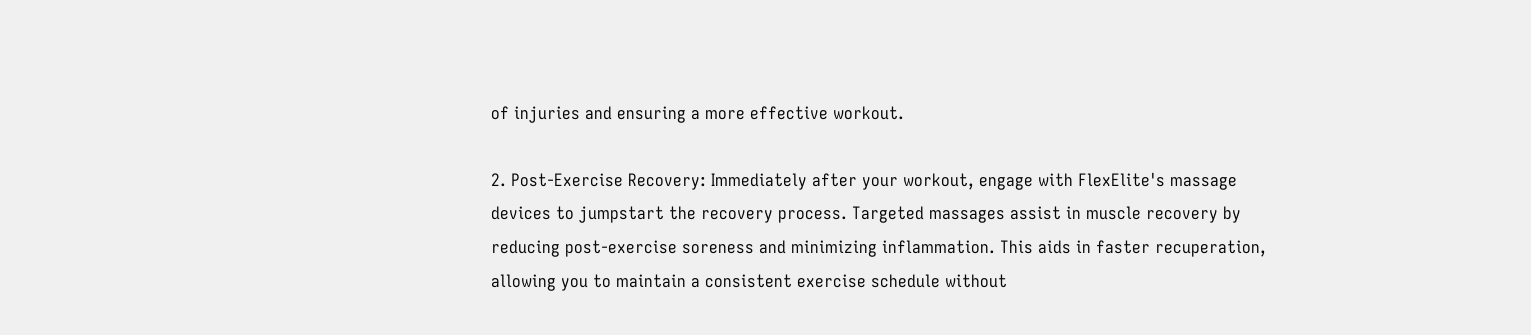of injuries and ensuring a more effective workout.

2. Post-Exercise Recovery: Immediately after your workout, engage with FlexElite's massage devices to jumpstart the recovery process. Targeted massages assist in muscle recovery by reducing post-exercise soreness and minimizing inflammation. This aids in faster recuperation, allowing you to maintain a consistent exercise schedule without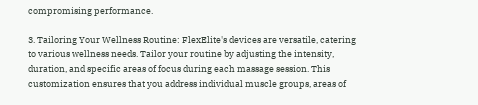compromising performance.

3. Tailoring Your Wellness Routine: FlexElite's devices are versatile, catering to various wellness needs. Tailor your routine by adjusting the intensity, duration, and specific areas of focus during each massage session. This customization ensures that you address individual muscle groups, areas of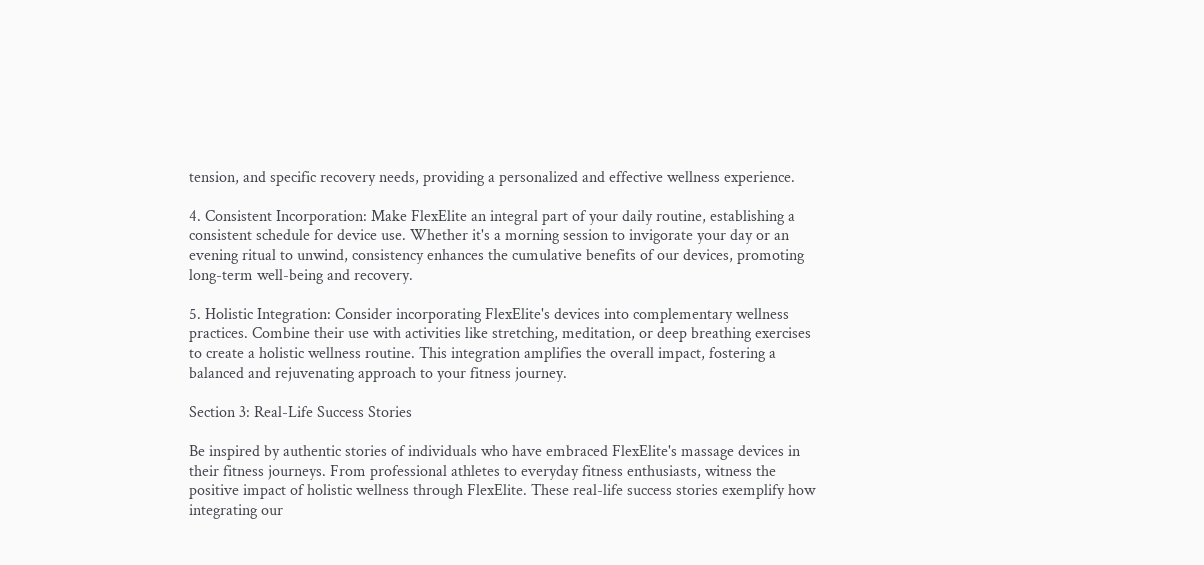tension, and specific recovery needs, providing a personalized and effective wellness experience.

4. Consistent Incorporation: Make FlexElite an integral part of your daily routine, establishing a consistent schedule for device use. Whether it's a morning session to invigorate your day or an evening ritual to unwind, consistency enhances the cumulative benefits of our devices, promoting long-term well-being and recovery.

5. Holistic Integration: Consider incorporating FlexElite's devices into complementary wellness practices. Combine their use with activities like stretching, meditation, or deep breathing exercises to create a holistic wellness routine. This integration amplifies the overall impact, fostering a balanced and rejuvenating approach to your fitness journey.

Section 3: Real-Life Success Stories

Be inspired by authentic stories of individuals who have embraced FlexElite's massage devices in their fitness journeys. From professional athletes to everyday fitness enthusiasts, witness the positive impact of holistic wellness through FlexElite. These real-life success stories exemplify how integrating our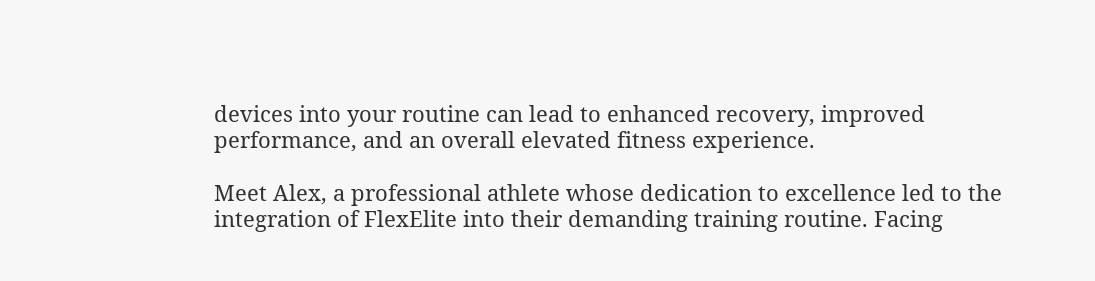devices into your routine can lead to enhanced recovery, improved performance, and an overall elevated fitness experience.

Meet Alex, a professional athlete whose dedication to excellence led to the integration of FlexElite into their demanding training routine. Facing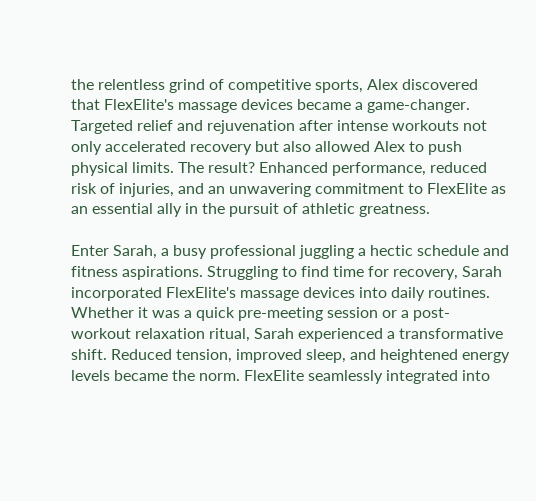the relentless grind of competitive sports, Alex discovered that FlexElite's massage devices became a game-changer. Targeted relief and rejuvenation after intense workouts not only accelerated recovery but also allowed Alex to push physical limits. The result? Enhanced performance, reduced risk of injuries, and an unwavering commitment to FlexElite as an essential ally in the pursuit of athletic greatness.

Enter Sarah, a busy professional juggling a hectic schedule and fitness aspirations. Struggling to find time for recovery, Sarah incorporated FlexElite's massage devices into daily routines. Whether it was a quick pre-meeting session or a post-workout relaxation ritual, Sarah experienced a transformative shift. Reduced tension, improved sleep, and heightened energy levels became the norm. FlexElite seamlessly integrated into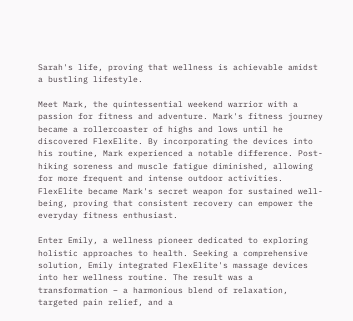Sarah's life, proving that wellness is achievable amidst a bustling lifestyle.

Meet Mark, the quintessential weekend warrior with a passion for fitness and adventure. Mark's fitness journey became a rollercoaster of highs and lows until he discovered FlexElite. By incorporating the devices into his routine, Mark experienced a notable difference. Post-hiking soreness and muscle fatigue diminished, allowing for more frequent and intense outdoor activities. FlexElite became Mark's secret weapon for sustained well-being, proving that consistent recovery can empower the everyday fitness enthusiast.

Enter Emily, a wellness pioneer dedicated to exploring holistic approaches to health. Seeking a comprehensive solution, Emily integrated FlexElite's massage devices into her wellness routine. The result was a transformation – a harmonious blend of relaxation, targeted pain relief, and a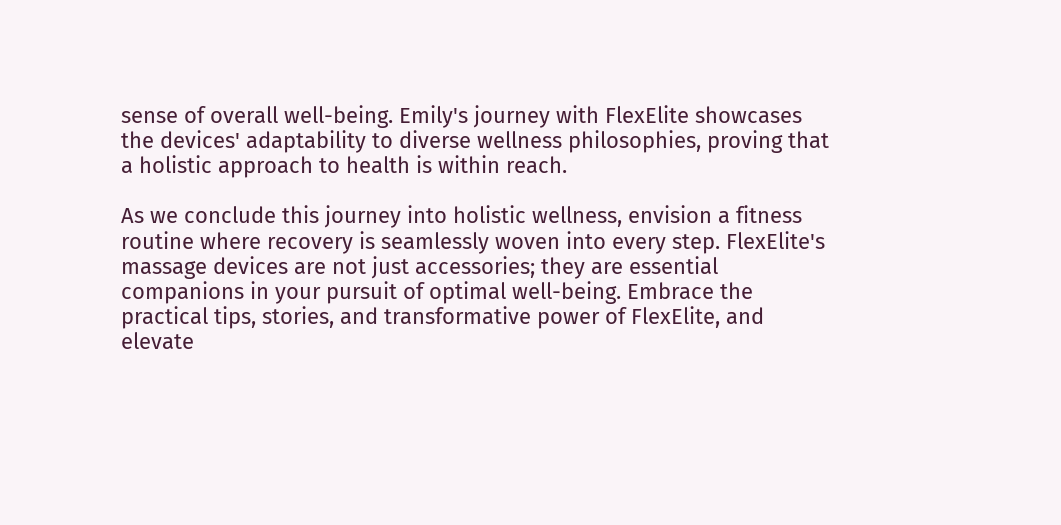sense of overall well-being. Emily's journey with FlexElite showcases the devices' adaptability to diverse wellness philosophies, proving that a holistic approach to health is within reach.

As we conclude this journey into holistic wellness, envision a fitness routine where recovery is seamlessly woven into every step. FlexElite's massage devices are not just accessories; they are essential companions in your pursuit of optimal well-being. Embrace the practical tips, stories, and transformative power of FlexElite, and elevate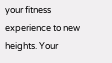your fitness experience to new heights. Your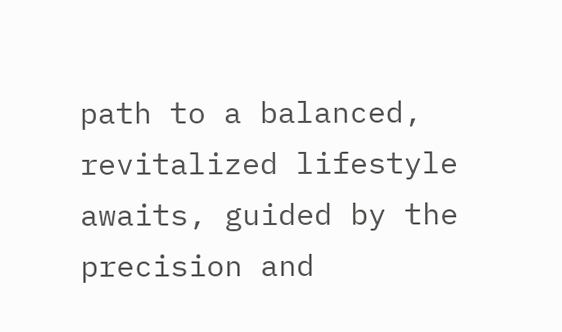path to a balanced, revitalized lifestyle awaits, guided by the precision and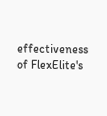effectiveness of FlexElite's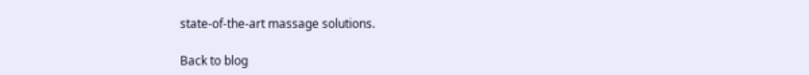state-of-the-art massage solutions.

Back to blog